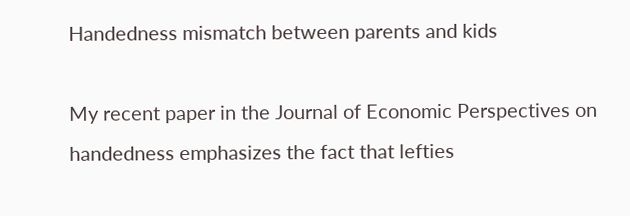Handedness mismatch between parents and kids

My recent paper in the Journal of Economic Perspectives on handedness emphasizes the fact that lefties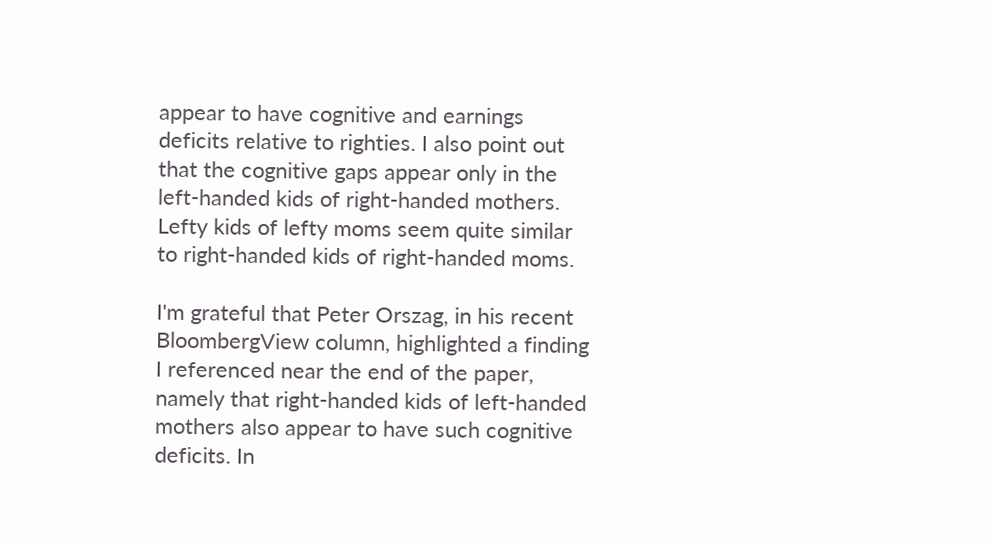appear to have cognitive and earnings deficits relative to righties. I also point out that the cognitive gaps appear only in the left-handed kids of right-handed mothers. Lefty kids of lefty moms seem quite similar to right-handed kids of right-handed moms.

I'm grateful that Peter Orszag, in his recent BloombergView column, highlighted a finding I referenced near the end of the paper, namely that right-handed kids of left-handed mothers also appear to have such cognitive deficits. In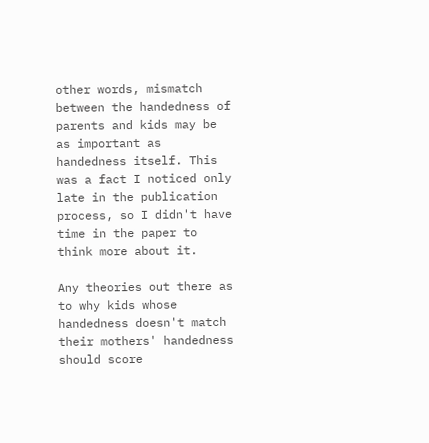other words, mismatch between the handedness of parents and kids may be as important as handedness itself. This was a fact I noticed only late in the publication process, so I didn't have time in the paper to think more about it.

Any theories out there as to why kids whose handedness doesn't match their mothers' handedness should score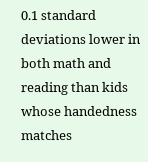0.1 standard deviations lower in both math and reading than kids whose handedness matches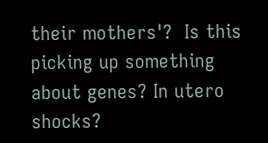their mothers'?  Is this picking up something about genes? In utero shocks?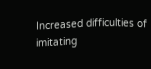Increased difficulties of imitating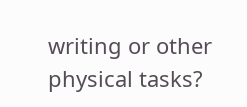writing or other physical tasks?